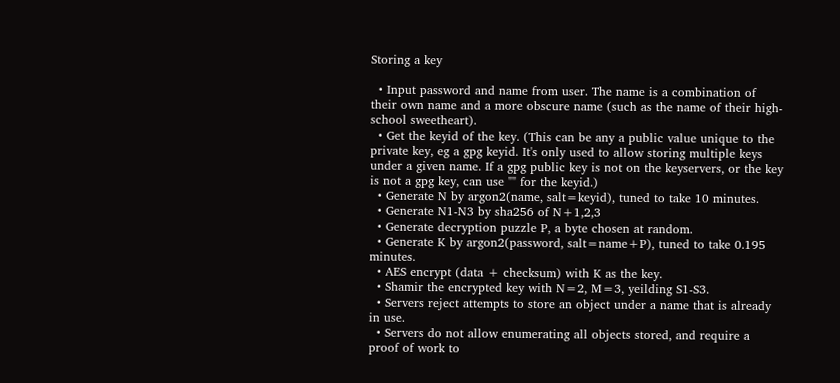Storing a key

  • Input password and name from user. The name is a combination of their own name and a more obscure name (such as the name of their high-school sweetheart).
  • Get the keyid of the key. (This can be any a public value unique to the private key, eg a gpg keyid. It's only used to allow storing multiple keys under a given name. If a gpg public key is not on the keyservers, or the key is not a gpg key, can use "" for the keyid.)
  • Generate N by argon2(name, salt=keyid), tuned to take 10 minutes.
  • Generate N1-N3 by sha256 of N+1,2,3
  • Generate decryption puzzle P, a byte chosen at random.
  • Generate K by argon2(password, salt=name+P), tuned to take 0.195 minutes.
  • AES encrypt (data + checksum) with K as the key.
  • Shamir the encrypted key with N=2, M=3, yeilding S1-S3.
  • Servers reject attempts to store an object under a name that is already in use.
  • Servers do not allow enumerating all objects stored, and require a proof of work to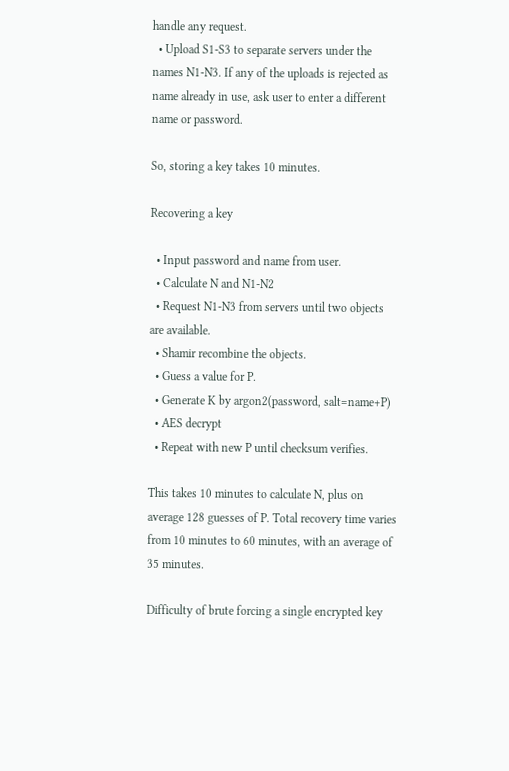handle any request.
  • Upload S1-S3 to separate servers under the names N1-N3. If any of the uploads is rejected as name already in use, ask user to enter a different name or password.

So, storing a key takes 10 minutes.

Recovering a key

  • Input password and name from user.
  • Calculate N and N1-N2
  • Request N1-N3 from servers until two objects are available.
  • Shamir recombine the objects.
  • Guess a value for P.
  • Generate K by argon2(password, salt=name+P)
  • AES decrypt
  • Repeat with new P until checksum verifies.

This takes 10 minutes to calculate N, plus on average 128 guesses of P. Total recovery time varies from 10 minutes to 60 minutes, with an average of 35 minutes.

Difficulty of brute forcing a single encrypted key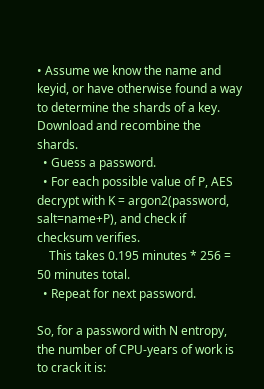• Assume we know the name and keyid, or have otherwise found a way to determine the shards of a key. Download and recombine the shards.
  • Guess a password.
  • For each possible value of P, AES decrypt with K = argon2(password, salt=name+P), and check if checksum verifies.
    This takes 0.195 minutes * 256 = 50 minutes total.
  • Repeat for next password.

So, for a password with N entropy, the number of CPU-years of work is to crack it is: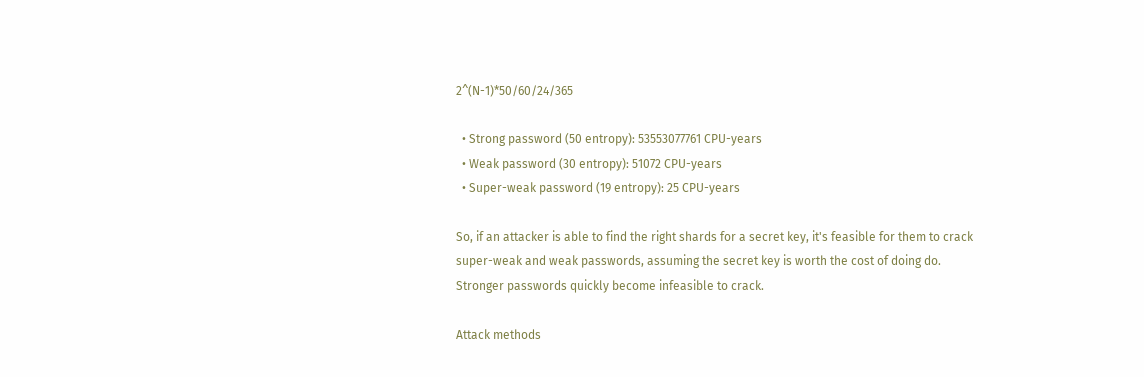2^(N-1)*50/60/24/365

  • Strong password (50 entropy): 53553077761 CPU-years
  • Weak password (30 entropy): 51072 CPU-years
  • Super-weak password (19 entropy): 25 CPU-years

So, if an attacker is able to find the right shards for a secret key, it's feasible for them to crack super-weak and weak passwords, assuming the secret key is worth the cost of doing do. Stronger passwords quickly become infeasible to crack.

Attack methods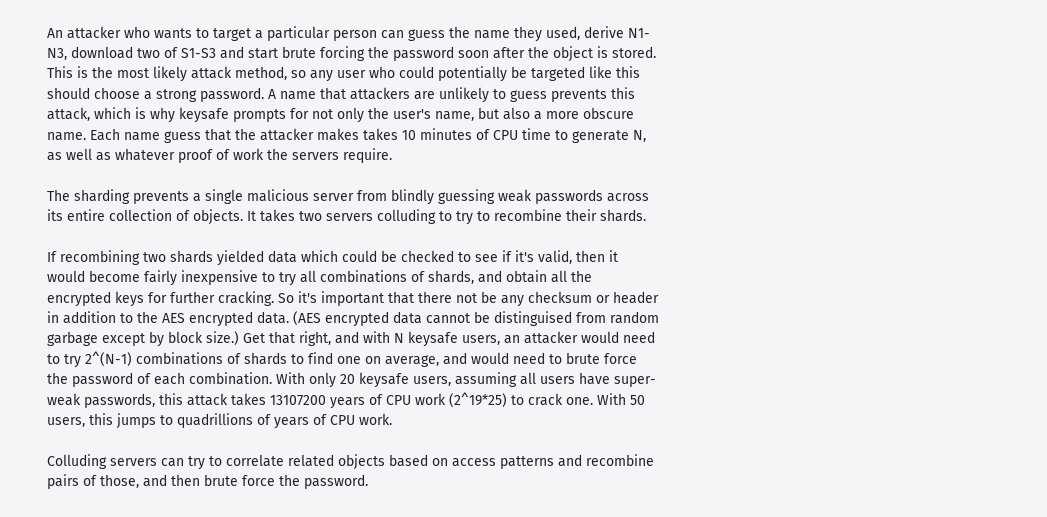An attacker who wants to target a particular person can guess the name they used, derive N1-N3, download two of S1-S3 and start brute forcing the password soon after the object is stored. This is the most likely attack method, so any user who could potentially be targeted like this should choose a strong password. A name that attackers are unlikely to guess prevents this attack, which is why keysafe prompts for not only the user's name, but also a more obscure name. Each name guess that the attacker makes takes 10 minutes of CPU time to generate N, as well as whatever proof of work the servers require.

The sharding prevents a single malicious server from blindly guessing weak passwords across its entire collection of objects. It takes two servers colluding to try to recombine their shards.

If recombining two shards yielded data which could be checked to see if it's valid, then it would become fairly inexpensive to try all combinations of shards, and obtain all the encrypted keys for further cracking. So it's important that there not be any checksum or header in addition to the AES encrypted data. (AES encrypted data cannot be distinguised from random garbage except by block size.) Get that right, and with N keysafe users, an attacker would need to try 2^(N-1) combinations of shards to find one on average, and would need to brute force the password of each combination. With only 20 keysafe users, assuming all users have super-weak passwords, this attack takes 13107200 years of CPU work (2^19*25) to crack one. With 50 users, this jumps to quadrillions of years of CPU work.

Colluding servers can try to correlate related objects based on access patterns and recombine pairs of those, and then brute force the password.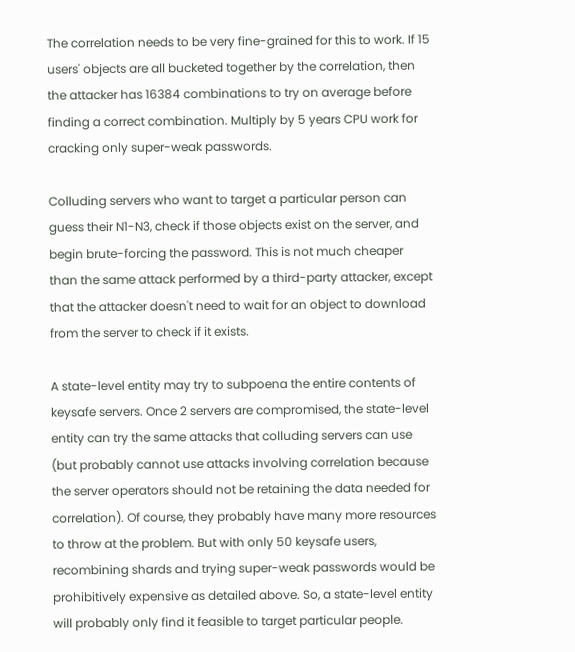The correlation needs to be very fine-grained for this to work. If 15 users' objects are all bucketed together by the correlation, then the attacker has 16384 combinations to try on average before finding a correct combination. Multiply by 5 years CPU work for cracking only super-weak passwords.

Colluding servers who want to target a particular person can guess their N1-N3, check if those objects exist on the server, and begin brute-forcing the password. This is not much cheaper than the same attack performed by a third-party attacker, except that the attacker doesn't need to wait for an object to download from the server to check if it exists.

A state-level entity may try to subpoena the entire contents of keysafe servers. Once 2 servers are compromised, the state-level entity can try the same attacks that colluding servers can use (but probably cannot use attacks involving correlation because the server operators should not be retaining the data needed for correlation). Of course, they probably have many more resources to throw at the problem. But with only 50 keysafe users, recombining shards and trying super-weak passwords would be prohibitively expensive as detailed above. So, a state-level entity will probably only find it feasible to target particular people.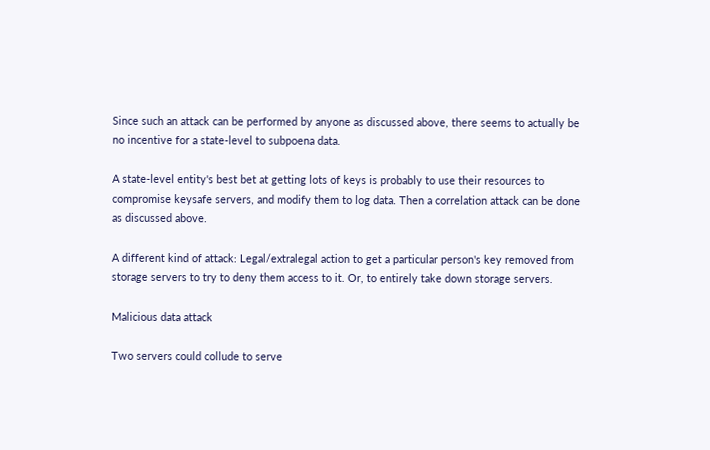Since such an attack can be performed by anyone as discussed above, there seems to actually be no incentive for a state-level to subpoena data.

A state-level entity's best bet at getting lots of keys is probably to use their resources to compromise keysafe servers, and modify them to log data. Then a correlation attack can be done as discussed above.

A different kind of attack: Legal/extralegal action to get a particular person's key removed from storage servers to try to deny them access to it. Or, to entirely take down storage servers.

Malicious data attack

Two servers could collude to serve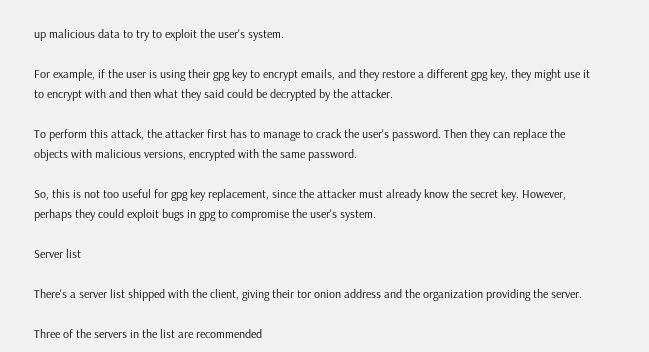up malicious data to try to exploit the user's system.

For example, if the user is using their gpg key to encrypt emails, and they restore a different gpg key, they might use it to encrypt with and then what they said could be decrypted by the attacker.

To perform this attack, the attacker first has to manage to crack the user's password. Then they can replace the objects with malicious versions, encrypted with the same password.

So, this is not too useful for gpg key replacement, since the attacker must already know the secret key. However, perhaps they could exploit bugs in gpg to compromise the user's system.

Server list

There's a server list shipped with the client, giving their tor onion address and the organization providing the server.

Three of the servers in the list are recommended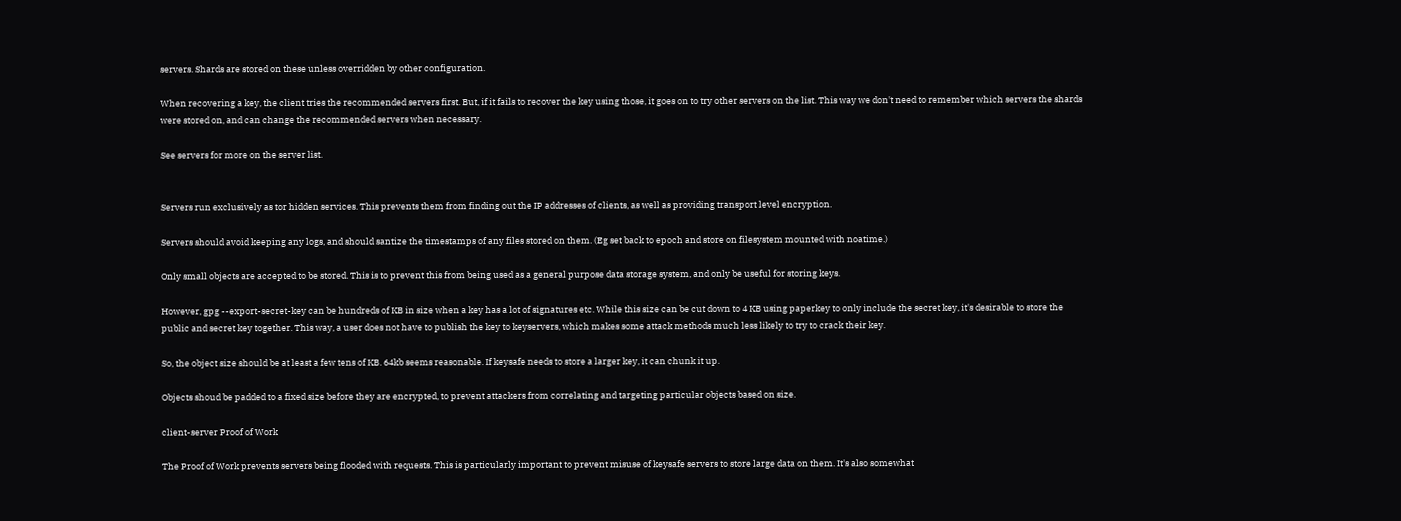servers. Shards are stored on these unless overridden by other configuration.

When recovering a key, the client tries the recommended servers first. But, if it fails to recover the key using those, it goes on to try other servers on the list. This way we don't need to remember which servers the shards were stored on, and can change the recommended servers when necessary.

See servers for more on the server list.


Servers run exclusively as tor hidden services. This prevents them from finding out the IP addresses of clients, as well as providing transport level encryption.

Servers should avoid keeping any logs, and should santize the timestamps of any files stored on them. (Eg set back to epoch and store on filesystem mounted with noatime.)

Only small objects are accepted to be stored. This is to prevent this from being used as a general purpose data storage system, and only be useful for storing keys.

However, gpg --export-secret-key can be hundreds of KB in size when a key has a lot of signatures etc. While this size can be cut down to 4 KB using paperkey to only include the secret key, it's desirable to store the public and secret key together. This way, a user does not have to publish the key to keyservers, which makes some attack methods much less likely to try to crack their key.

So, the object size should be at least a few tens of KB. 64kb seems reasonable. If keysafe needs to store a larger key, it can chunk it up.

Objects shoud be padded to a fixed size before they are encrypted, to prevent attackers from correlating and targeting particular objects based on size.

client-server Proof of Work

The Proof of Work prevents servers being flooded with requests. This is particularly important to prevent misuse of keysafe servers to store large data on them. It's also somewhat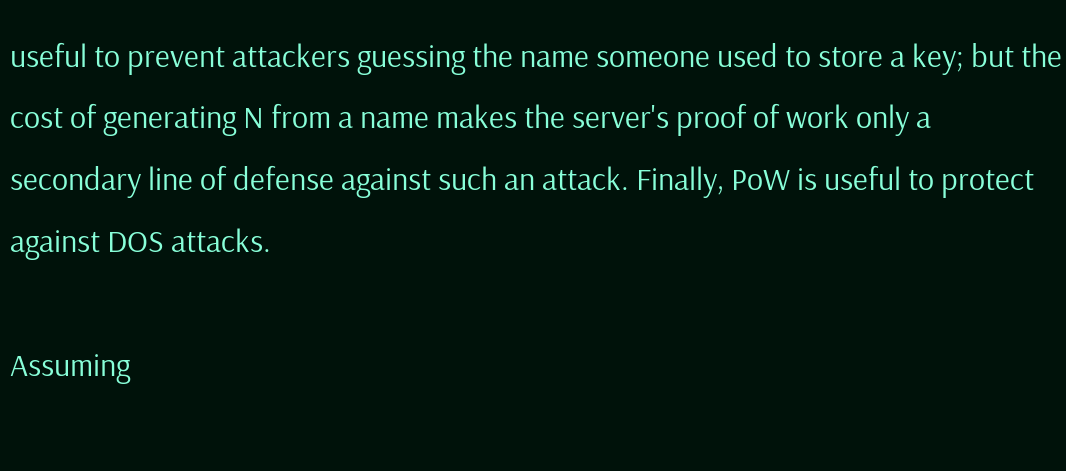useful to prevent attackers guessing the name someone used to store a key; but the cost of generating N from a name makes the server's proof of work only a secondary line of defense against such an attack. Finally, PoW is useful to protect against DOS attacks.

Assuming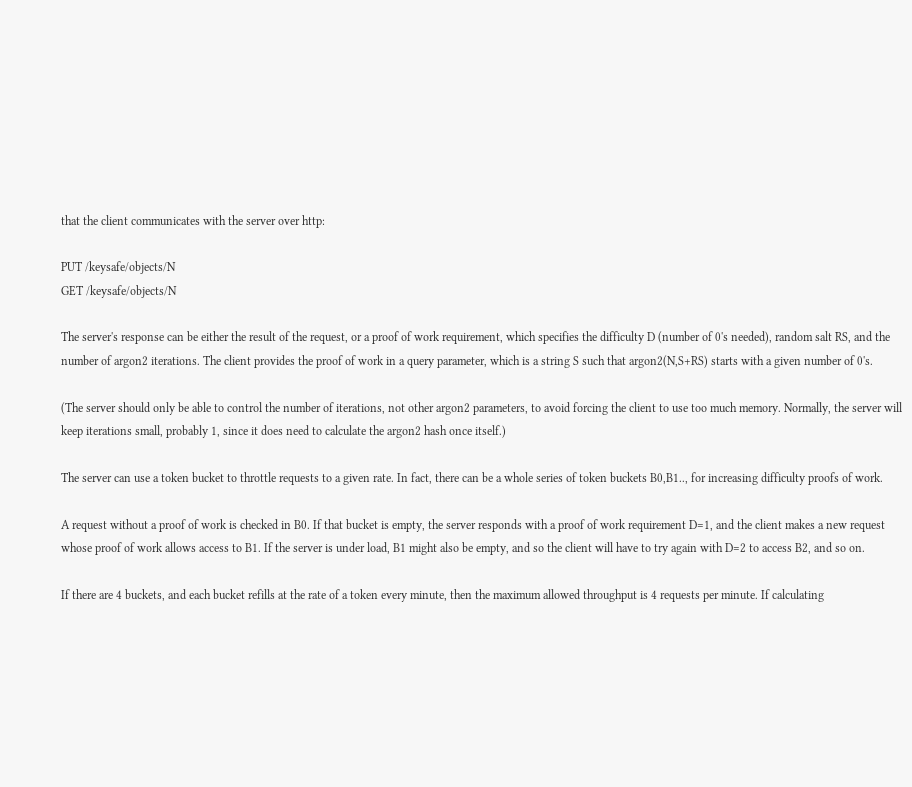that the client communicates with the server over http:

PUT /keysafe/objects/N
GET /keysafe/objects/N

The server's response can be either the result of the request, or a proof of work requirement, which specifies the difficulty D (number of 0's needed), random salt RS, and the number of argon2 iterations. The client provides the proof of work in a query parameter, which is a string S such that argon2(N,S+RS) starts with a given number of 0's.

(The server should only be able to control the number of iterations, not other argon2 parameters, to avoid forcing the client to use too much memory. Normally, the server will keep iterations small, probably 1, since it does need to calculate the argon2 hash once itself.)

The server can use a token bucket to throttle requests to a given rate. In fact, there can be a whole series of token buckets B0,B1.., for increasing difficulty proofs of work.

A request without a proof of work is checked in B0. If that bucket is empty, the server responds with a proof of work requirement D=1, and the client makes a new request whose proof of work allows access to B1. If the server is under load, B1 might also be empty, and so the client will have to try again with D=2 to access B2, and so on.

If there are 4 buckets, and each bucket refills at the rate of a token every minute, then the maximum allowed throughput is 4 requests per minute. If calculating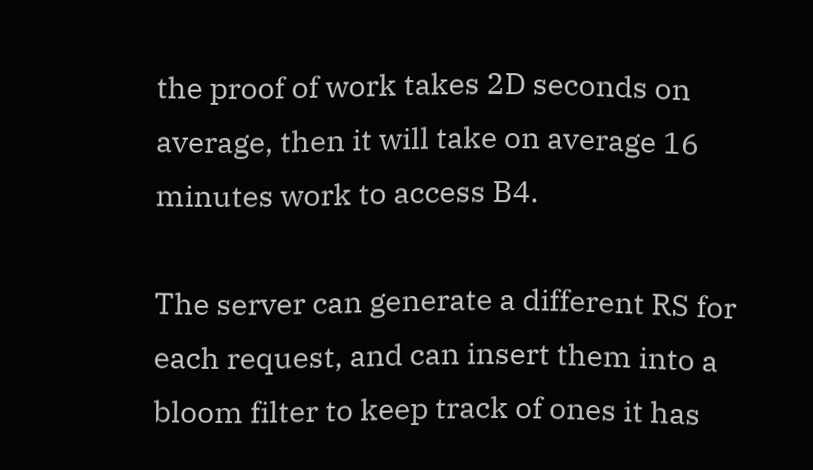the proof of work takes 2D seconds on average, then it will take on average 16 minutes work to access B4.

The server can generate a different RS for each request, and can insert them into a bloom filter to keep track of ones it has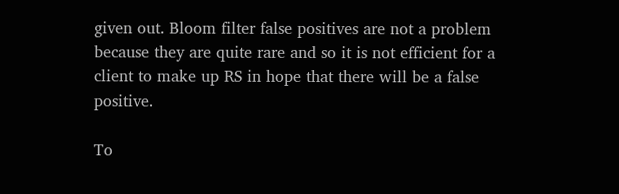given out. Bloom filter false positives are not a problem because they are quite rare and so it is not efficient for a client to make up RS in hope that there will be a false positive.

To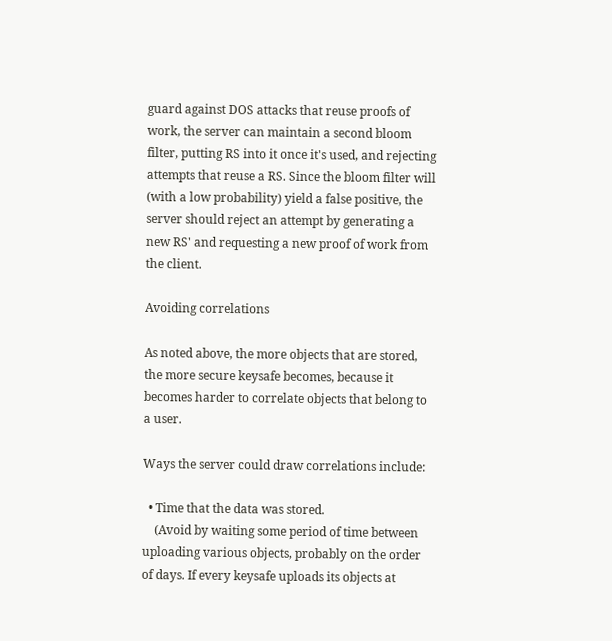guard against DOS attacks that reuse proofs of work, the server can maintain a second bloom filter, putting RS into it once it's used, and rejecting attempts that reuse a RS. Since the bloom filter will (with a low probability) yield a false positive, the server should reject an attempt by generating a new RS' and requesting a new proof of work from the client.

Avoiding correlations

As noted above, the more objects that are stored, the more secure keysafe becomes, because it becomes harder to correlate objects that belong to a user.

Ways the server could draw correlations include:

  • Time that the data was stored.
    (Avoid by waiting some period of time between uploading various objects, probably on the order of days. If every keysafe uploads its objects at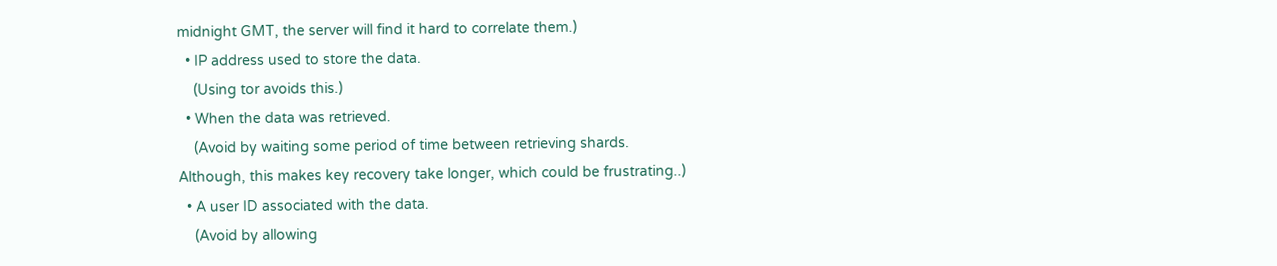midnight GMT, the server will find it hard to correlate them.)
  • IP address used to store the data.
    (Using tor avoids this.)
  • When the data was retrieved.
    (Avoid by waiting some period of time between retrieving shards. Although, this makes key recovery take longer, which could be frustrating..)
  • A user ID associated with the data.
    (Avoid by allowing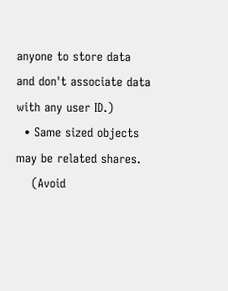anyone to store data and don't associate data with any user ID.)
  • Same sized objects may be related shares.
    (Avoid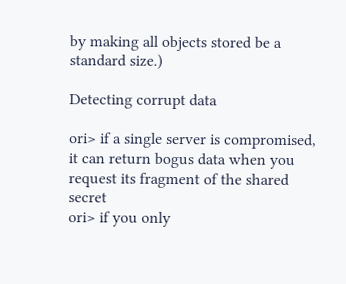by making all objects stored be a standard size.)

Detecting corrupt data

ori> if a single server is compromised, it can return bogus data when you request its fragment of the shared secret
ori> if you only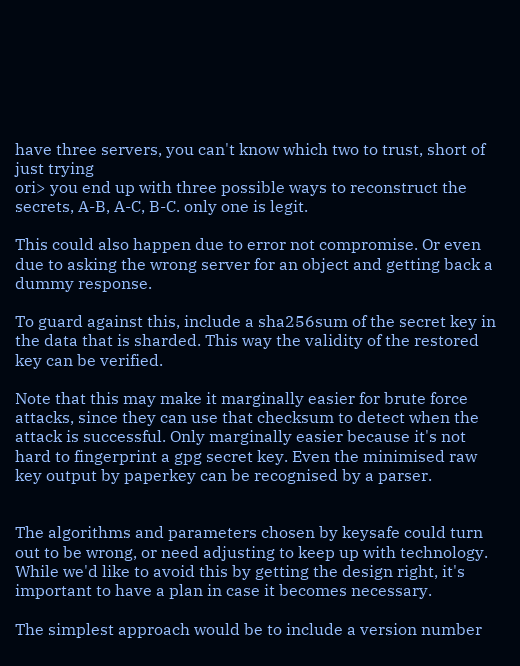have three servers, you can't know which two to trust, short of just trying
ori> you end up with three possible ways to reconstruct the secrets, A-B, A-C, B-C. only one is legit.

This could also happen due to error not compromise. Or even due to asking the wrong server for an object and getting back a dummy response.

To guard against this, include a sha256sum of the secret key in the data that is sharded. This way the validity of the restored key can be verified.

Note that this may make it marginally easier for brute force attacks, since they can use that checksum to detect when the attack is successful. Only marginally easier because it's not hard to fingerprint a gpg secret key. Even the minimised raw key output by paperkey can be recognised by a parser.


The algorithms and parameters chosen by keysafe could turn out to be wrong, or need adjusting to keep up with technology. While we'd like to avoid this by getting the design right, it's important to have a plan in case it becomes necessary.

The simplest approach would be to include a version number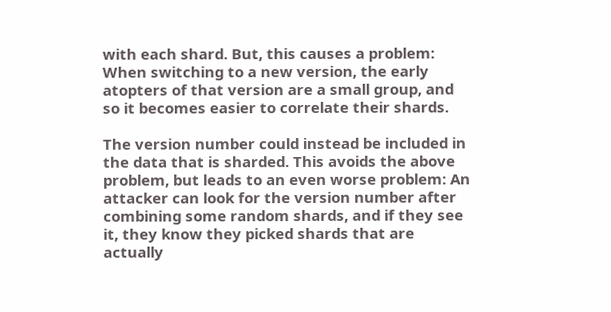with each shard. But, this causes a problem: When switching to a new version, the early atopters of that version are a small group, and so it becomes easier to correlate their shards.

The version number could instead be included in the data that is sharded. This avoids the above problem, but leads to an even worse problem: An attacker can look for the version number after combining some random shards, and if they see it, they know they picked shards that are actually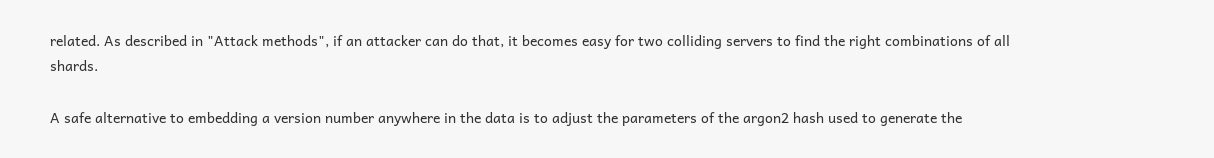related. As described in "Attack methods", if an attacker can do that, it becomes easy for two colliding servers to find the right combinations of all shards.

A safe alternative to embedding a version number anywhere in the data is to adjust the parameters of the argon2 hash used to generate the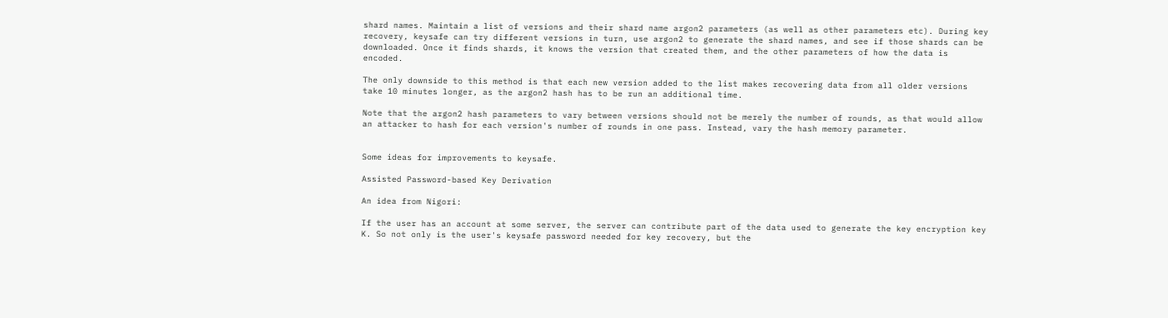shard names. Maintain a list of versions and their shard name argon2 parameters (as well as other parameters etc). During key recovery, keysafe can try different versions in turn, use argon2 to generate the shard names, and see if those shards can be downloaded. Once it finds shards, it knows the version that created them, and the other parameters of how the data is encoded.

The only downside to this method is that each new version added to the list makes recovering data from all older versions take 10 minutes longer, as the argon2 hash has to be run an additional time.

Note that the argon2 hash parameters to vary between versions should not be merely the number of rounds, as that would allow an attacker to hash for each version's number of rounds in one pass. Instead, vary the hash memory parameter.


Some ideas for improvements to keysafe.

Assisted Password-based Key Derivation

An idea from Nigori:

If the user has an account at some server, the server can contribute part of the data used to generate the key encryption key K. So not only is the user's keysafe password needed for key recovery, but the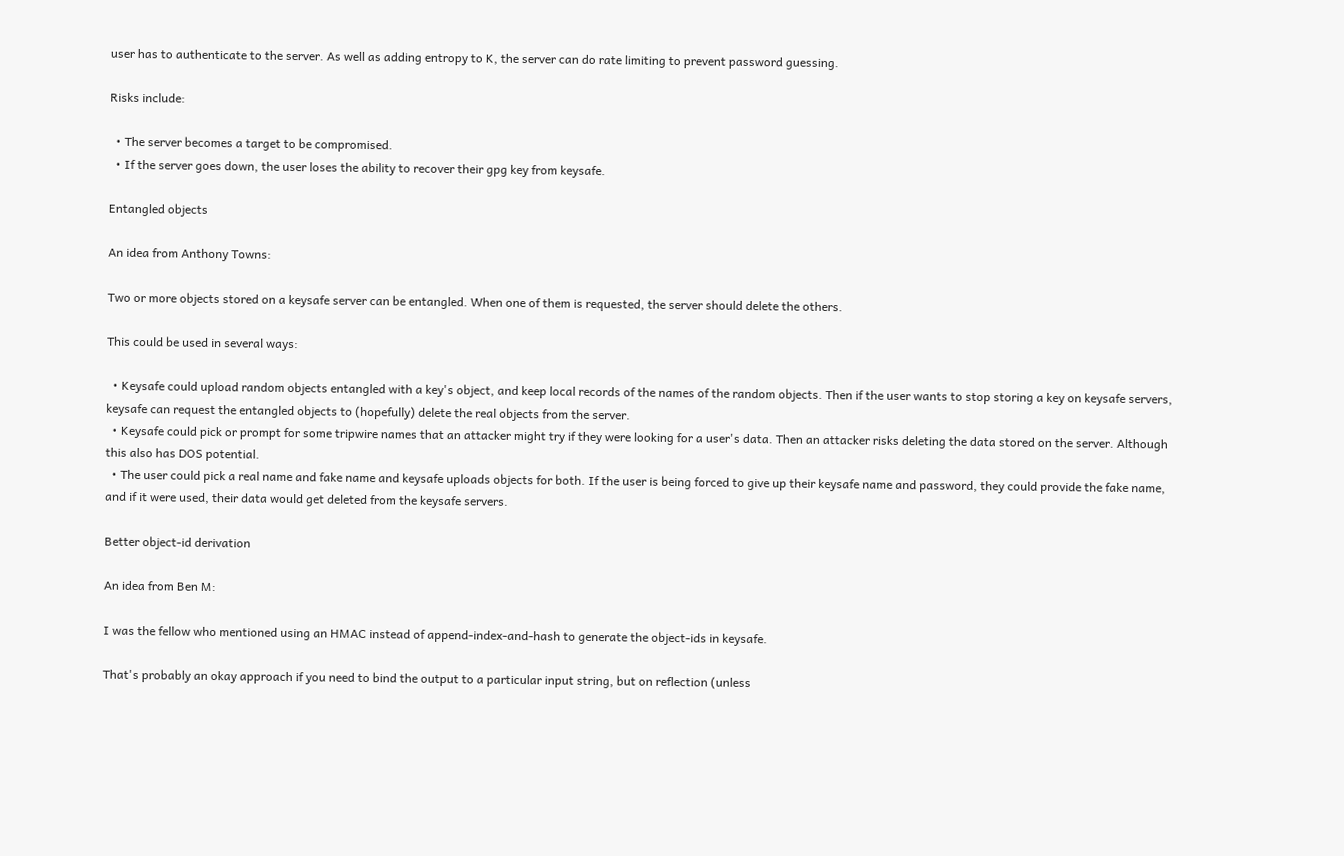user has to authenticate to the server. As well as adding entropy to K, the server can do rate limiting to prevent password guessing.

Risks include:

  • The server becomes a target to be compromised.
  • If the server goes down, the user loses the ability to recover their gpg key from keysafe.

Entangled objects

An idea from Anthony Towns:

Two or more objects stored on a keysafe server can be entangled. When one of them is requested, the server should delete the others.

This could be used in several ways:

  • Keysafe could upload random objects entangled with a key's object, and keep local records of the names of the random objects. Then if the user wants to stop storing a key on keysafe servers, keysafe can request the entangled objects to (hopefully) delete the real objects from the server.
  • Keysafe could pick or prompt for some tripwire names that an attacker might try if they were looking for a user's data. Then an attacker risks deleting the data stored on the server. Although this also has DOS potential.
  • The user could pick a real name and fake name and keysafe uploads objects for both. If the user is being forced to give up their keysafe name and password, they could provide the fake name, and if it were used, their data would get deleted from the keysafe servers.

Better object-id derivation

An idea from Ben M:

I was the fellow who mentioned using an HMAC instead of append-index-and-hash to generate the object-ids in keysafe.

That's probably an okay approach if you need to bind the output to a particular input string, but on reflection (unless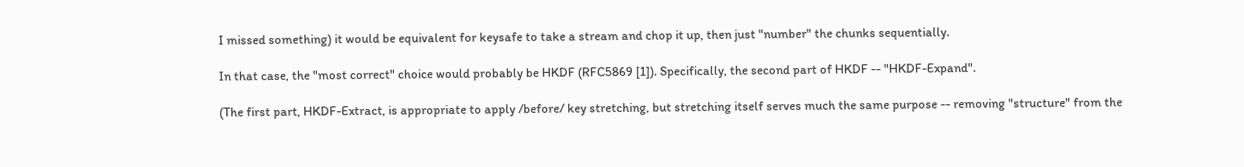I missed something) it would be equivalent for keysafe to take a stream and chop it up, then just "number" the chunks sequentially.

In that case, the "most correct" choice would probably be HKDF (RFC5869 [1]). Specifically, the second part of HKDF -- "HKDF-Expand".

(The first part, HKDF-Extract, is appropriate to apply /before/ key stretching, but stretching itself serves much the same purpose -- removing "structure" from the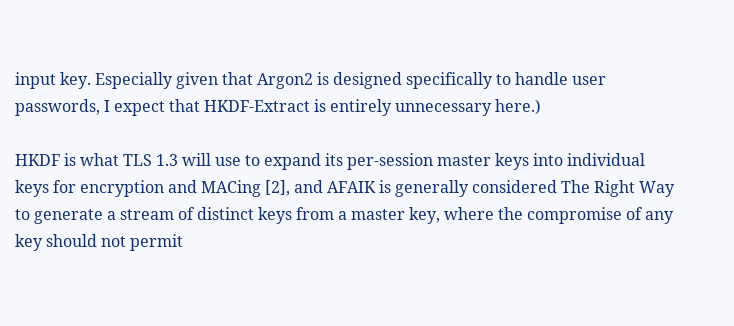input key. Especially given that Argon2 is designed specifically to handle user passwords, I expect that HKDF-Extract is entirely unnecessary here.)

HKDF is what TLS 1.3 will use to expand its per-session master keys into individual keys for encryption and MACing [2], and AFAIK is generally considered The Right Way to generate a stream of distinct keys from a master key, where the compromise of any key should not permit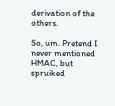derivation of the others.

So, um. Pretend I never mentioned HMAC, but spruiked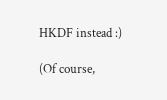HKDF instead :)

(Of course,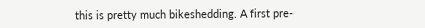this is pretty much bikeshedding. A first pre-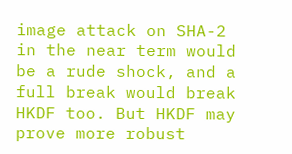image attack on SHA-2 in the near term would be a rude shock, and a full break would break HKDF too. But HKDF may prove more robust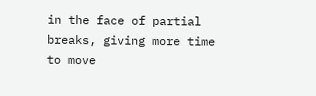in the face of partial breaks, giving more time to move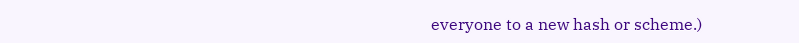everyone to a new hash or scheme.)